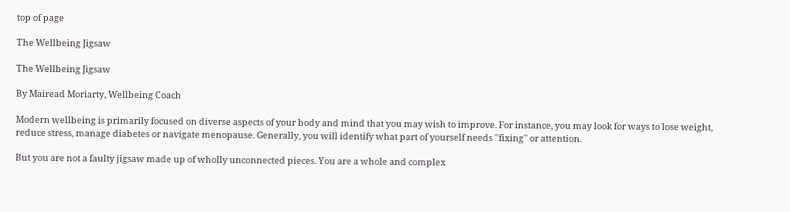top of page

The Wellbeing Jigsaw

The Wellbeing Jigsaw

By Mairead Moriarty, Wellbeing Coach

Modern wellbeing is primarily focused on diverse aspects of your body and mind that you may wish to improve. For instance, you may look for ways to lose weight, reduce stress, manage diabetes or navigate menopause. Generally, you will identify what part of yourself needs ''fixing'' or attention.

But you are not a faulty jigsaw made up of wholly unconnected pieces. You are a whole and complex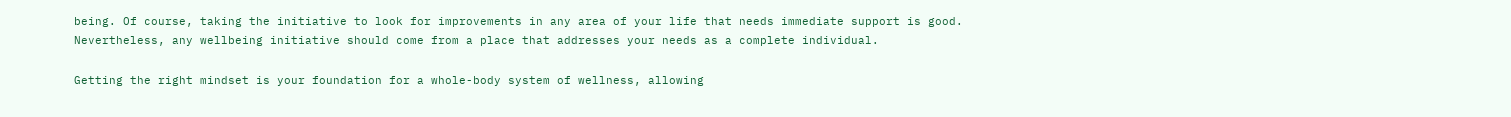being. Of course, taking the initiative to look for improvements in any area of your life that needs immediate support is good. Nevertheless, any wellbeing initiative should come from a place that addresses your needs as a complete individual.

Getting the right mindset is your foundation for a whole-body system of wellness, allowing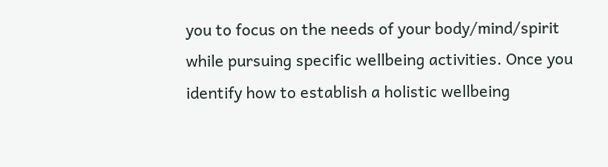you to focus on the needs of your body/mind/spirit while pursuing specific wellbeing activities. Once you identify how to establish a holistic wellbeing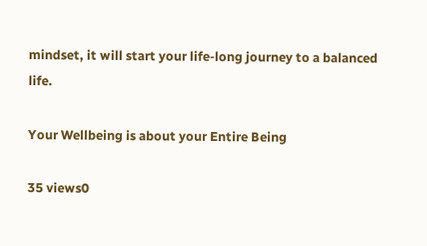mindset, it will start your life-long journey to a balanced life.

Your Wellbeing is about your Entire Being

35 views0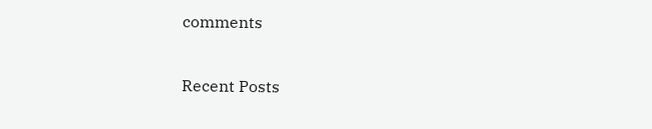comments

Recent Posts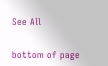See All


bottom of page